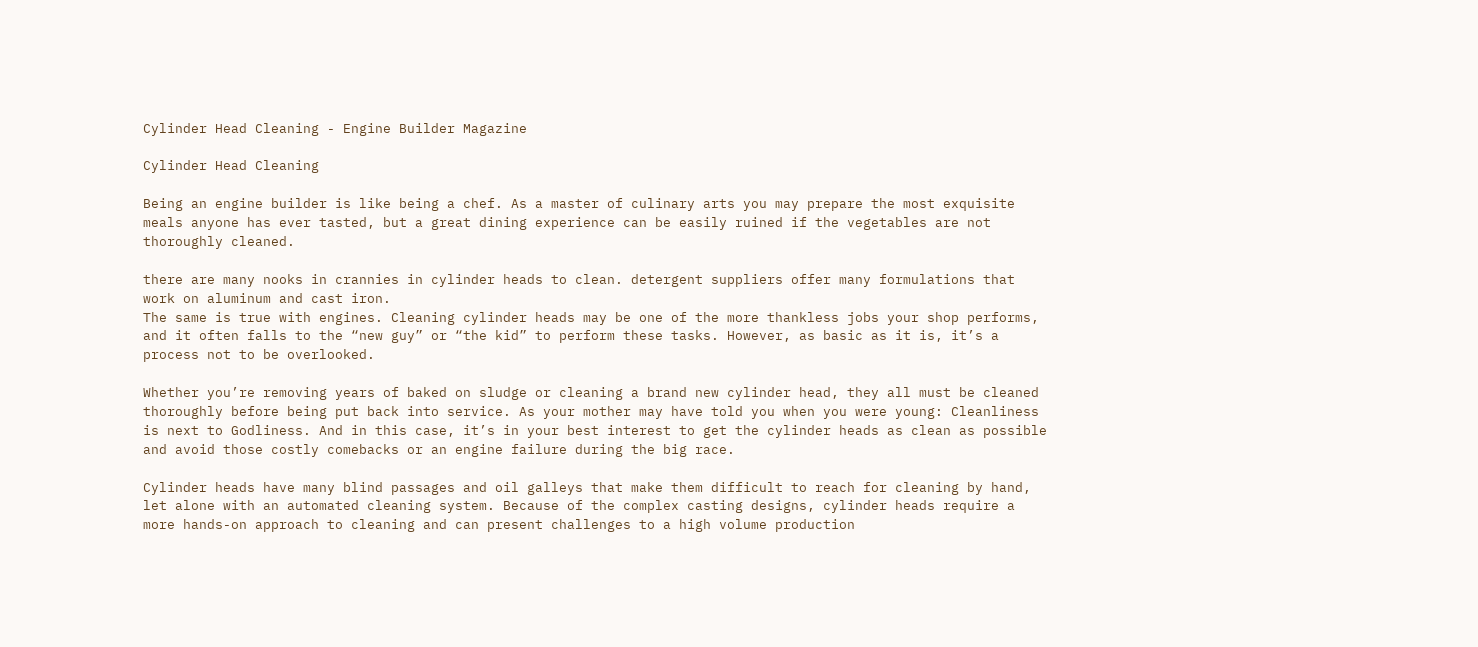Cylinder Head Cleaning - Engine Builder Magazine

Cylinder Head Cleaning

Being an engine builder is like being a chef. As a master of culinary arts you may prepare the most exquisite meals anyone has ever tasted, but a great dining experience can be easily ruined if the vegetables are not thoroughly cleaned.

there are many nooks in crannies in cylinder heads to clean. detergent suppliers offer many formulations that work on aluminum and cast iron.
The same is true with engines. Cleaning cylinder heads may be one of the more thankless jobs your shop performs, and it often falls to the “new guy” or “the kid” to perform these tasks. However, as basic as it is, it’s a process not to be overlooked.

Whether you’re removing years of baked on sludge or cleaning a brand new cylinder head, they all must be cleaned thoroughly before being put back into service. As your mother may have told you when you were young: Cleanliness is next to Godliness. And in this case, it’s in your best interest to get the cylinder heads as clean as possible and avoid those costly comebacks or an engine failure during the big race.

Cylinder heads have many blind passages and oil galleys that make them difficult to reach for cleaning by hand, let alone with an automated cleaning system. Because of the complex casting designs, cylinder heads require a more hands-on approach to cleaning and can present challenges to a high volume production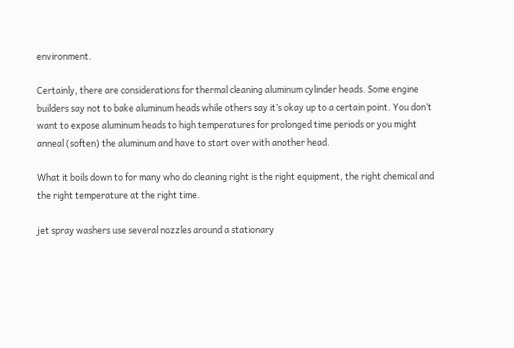environment.

Certainly, there are considerations for thermal cleaning aluminum cylinder heads. Some engine builders say not to bake aluminum heads while others say it’s okay up to a certain point. You don’t want to expose aluminum heads to high temperatures for prolonged time periods or you might anneal (soften) the aluminum and have to start over with another head.

What it boils down to for many who do cleaning right is the right equipment, the right chemical and the right temperature at the right time.

jet spray washers use several nozzles around a stationary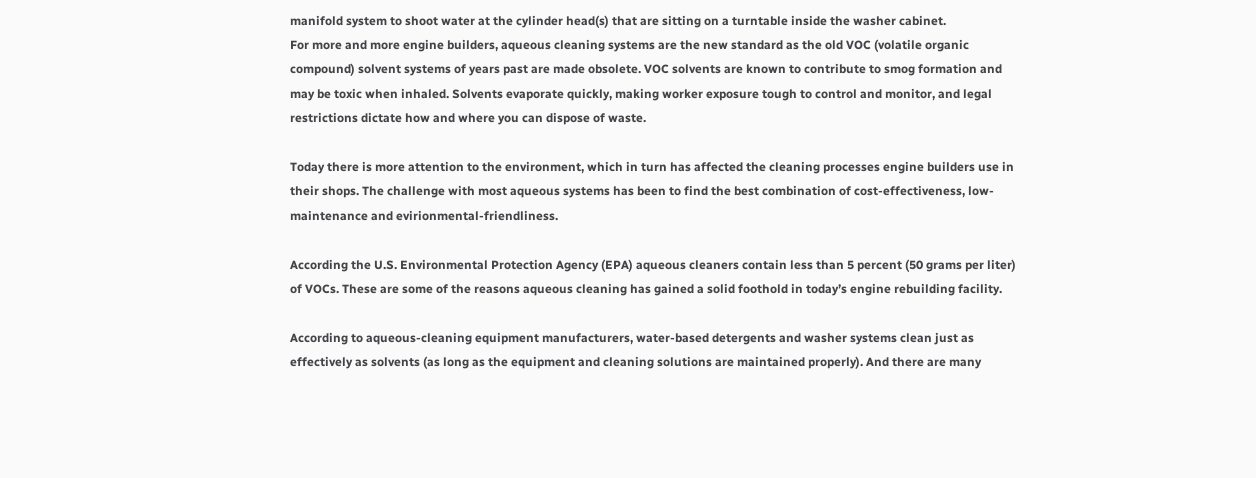manifold system to shoot water at the cylinder head(s) that are sitting on a turntable inside the washer cabinet.
For more and more engine builders, aqueous cleaning systems are the new standard as the old VOC (volatile organic compound) solvent systems of years past are made obsolete. VOC solvents are known to contribute to smog formation and may be toxic when inhaled. Solvents evaporate quickly, making worker exposure tough to control and monitor, and legal restrictions dictate how and where you can dispose of waste.

Today there is more attention to the environment, which in turn has affected the cleaning processes engine builders use in their shops. The challenge with most aqueous systems has been to find the best combination of cost-effectiveness, low-maintenance and evirionmental-friendliness.

According the U.S. Environmental Protection Agency (EPA) aqueous cleaners contain less than 5 percent (50 grams per liter) of VOCs. These are some of the reasons aqueous cleaning has gained a solid foothold in today’s engine rebuilding facility.

According to aqueous-cleaning equipment manufacturers, water-based detergents and washer systems clean just as effectively as solvents (as long as the equipment and cleaning solutions are maintained properly). And there are many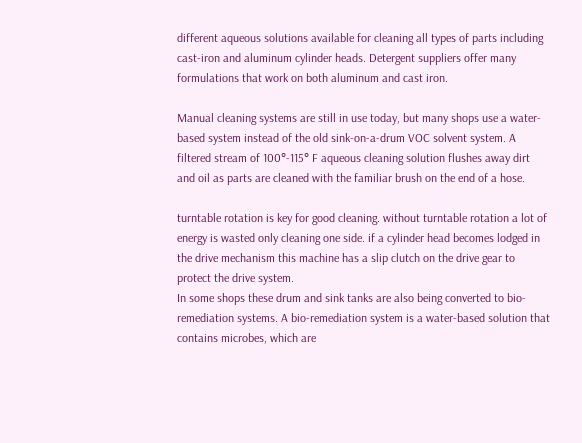different aqueous solutions available for cleaning all types of parts including cast-iron and aluminum cylinder heads. Detergent suppliers offer many formulations that work on both aluminum and cast iron.

Manual cleaning systems are still in use today, but many shops use a water-based system instead of the old sink-on-a-drum VOC solvent system. A filtered stream of 100°-115° F aqueous cleaning solution flushes away dirt and oil as parts are cleaned with the familiar brush on the end of a hose.

turntable rotation is key for good cleaning. without turntable rotation a lot of energy is wasted only cleaning one side. if a cylinder head becomes lodged in the drive mechanism this machine has a slip clutch on the drive gear to protect the drive system.
In some shops these drum and sink tanks are also being converted to bio-remediation systems. A bio-remediation system is a water-based solution that contains microbes, which are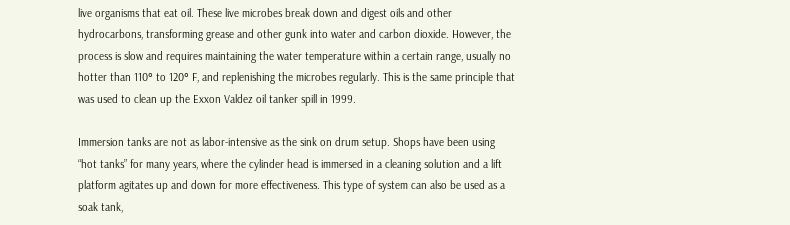live organisms that eat oil. These live microbes break down and digest oils and other hydrocarbons, transforming grease and other gunk into water and carbon dioxide. However, the process is slow and requires maintaining the water temperature within a certain range, usually no hotter than 110° to 120° F, and replenishing the microbes regularly. This is the same principle that was used to clean up the Exxon Valdez oil tanker spill in 1999.

Immersion tanks are not as labor-intensive as the sink on drum setup. Shops have been using “hot tanks” for many years, where the cylinder head is immersed in a cleaning solution and a lift platform agitates up and down for more effectiveness. This type of system can also be used as a soak tank,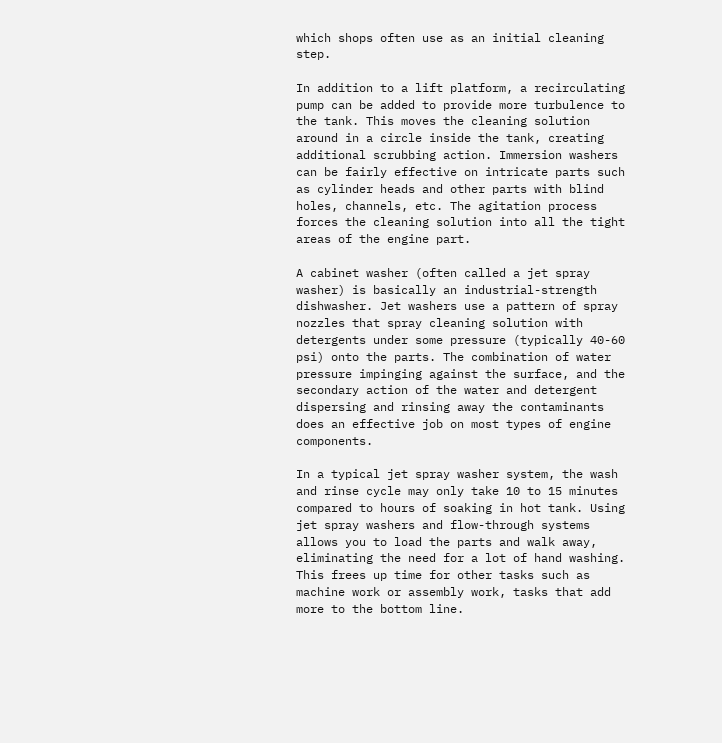which shops often use as an initial cleaning step.

In addition to a lift platform, a recirculating pump can be added to provide more turbulence to the tank. This moves the cleaning solution around in a circle inside the tank, creating additional scrubbing action. Immersion washers can be fairly effective on intricate parts such as cylinder heads and other parts with blind holes, channels, etc. The agitation process forces the cleaning solution into all the tight areas of the engine part.

A cabinet washer (often called a jet spray washer) is basically an industrial-strength dishwasher. Jet washers use a pattern of spray nozzles that spray cleaning solution with detergents under some pressure (typically 40-60 psi) onto the parts. The combination of water pressure impinging against the surface, and the secondary action of the water and detergent dispersing and rinsing away the contaminants does an effective job on most types of engine components.

In a typical jet spray washer system, the wash and rinse cycle may only take 10 to 15 minutes compared to hours of soaking in hot tank. Using jet spray washers and flow-through systems allows you to load the parts and walk away, eliminating the need for a lot of hand washing. This frees up time for other tasks such as machine work or assembly work, tasks that add more to the bottom line.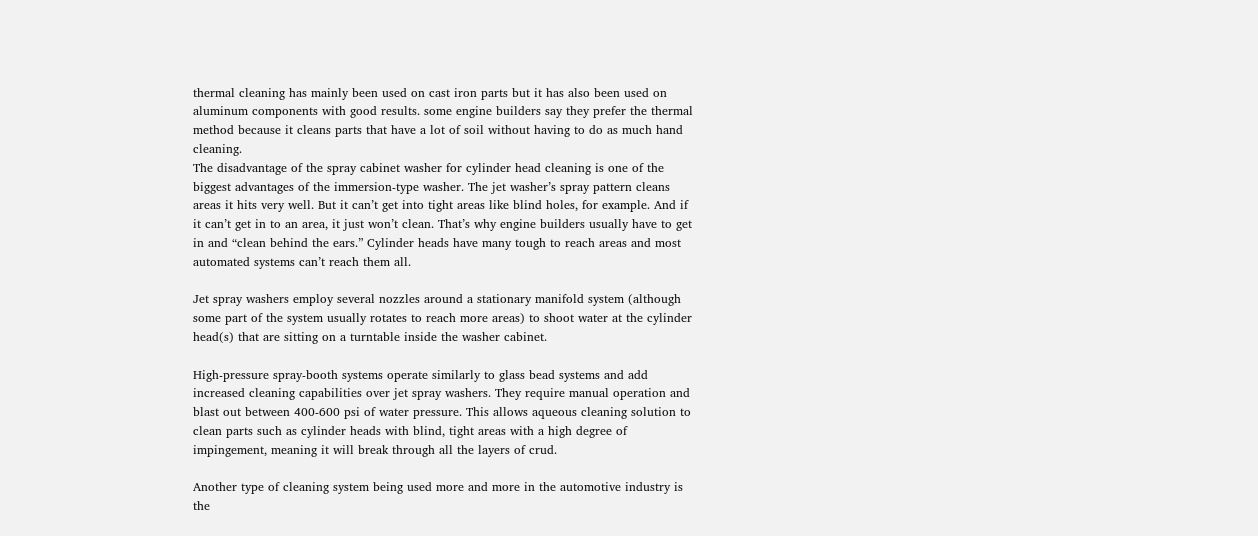thermal cleaning has mainly been used on cast iron parts but it has also been used on aluminum components with good results. some engine builders say they prefer the thermal method because it cleans parts that have a lot of soil without having to do as much hand cleaning.
The disadvantage of the spray cabinet washer for cylinder head cleaning is one of the biggest advantages of the immersion-type washer. The jet washer’s spray pattern cleans areas it hits very well. But it can’t get into tight areas like blind holes, for example. And if it can’t get in to an area, it just won’t clean. That’s why engine builders usually have to get in and “clean behind the ears.” Cylinder heads have many tough to reach areas and most automated systems can’t reach them all.

Jet spray washers employ several nozzles around a stationary manifold system (although some part of the system usually rotates to reach more areas) to shoot water at the cylinder head(s) that are sitting on a turntable inside the washer cabinet.

High-pressure spray-booth systems operate similarly to glass bead systems and add increased cleaning capabilities over jet spray washers. They require manual operation and blast out between 400-600 psi of water pressure. This allows aqueous cleaning solution to clean parts such as cylinder heads with blind, tight areas with a high degree of impingement, meaning it will break through all the layers of crud.

Another type of cleaning system being used more and more in the automotive industry is the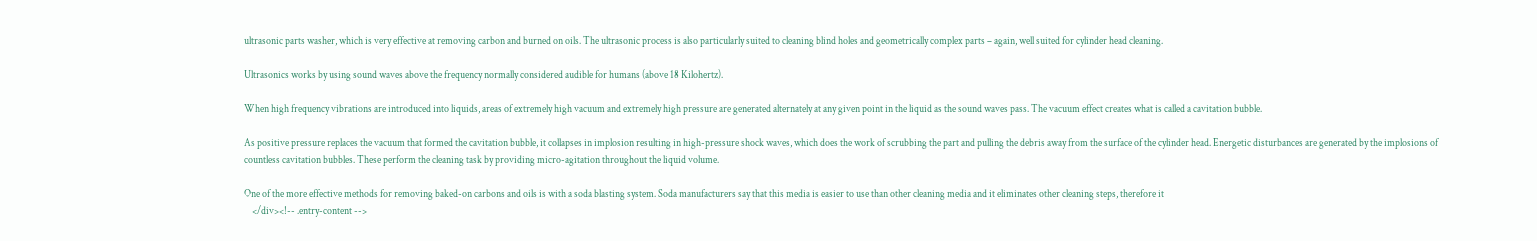ultrasonic parts washer, which is very effective at removing carbon and burned on oils. The ultrasonic process is also particularly suited to cleaning blind holes and geometrically complex parts – again, well suited for cylinder head cleaning.

Ultrasonics works by using sound waves above the frequency normally considered audible for humans (above 18 Kilohertz).

When high frequency vibrations are introduced into liquids, areas of extremely high vacuum and extremely high pressure are generated alternately at any given point in the liquid as the sound waves pass. The vacuum effect creates what is called a cavitation bubble.

As positive pressure replaces the vacuum that formed the cavitation bubble, it collapses in implosion resulting in high-pressure shock waves, which does the work of scrubbing the part and pulling the debris away from the surface of the cylinder head. Energetic disturbances are generated by the implosions of countless cavitation bubbles. These perform the cleaning task by providing micro-agitation throughout the liquid volume.

One of the more effective methods for removing baked-on carbons and oils is with a soda blasting system. Soda manufacturers say that this media is easier to use than other cleaning media and it eliminates other cleaning steps, therefore it
    </div><!-- .entry-content -->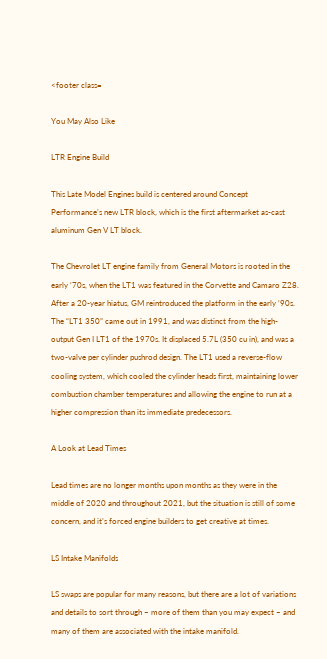<footer class=

You May Also Like

LTR Engine Build

This Late Model Engines build is centered around Concept Performance’s new LTR block, which is the first aftermarket as-cast aluminum Gen V LT block.

The Chevrolet LT engine family from General Motors is rooted in the early ‘70s, when the LT1 was featured in the Corvette and Camaro Z28. After a 20-year hiatus, GM reintroduced the platform in the early ‘90s. The “LT1 350” came out in 1991, and was distinct from the high-output Gen I LT1 of the 1970s. It displaced 5.7L (350 cu in), and was a two-valve per cylinder pushrod design. The LT1 used a reverse-flow cooling system, which cooled the cylinder heads first, maintaining lower combustion chamber temperatures and allowing the engine to run at a higher compression than its immediate predecessors.

A Look at Lead Times

Lead times are no longer months upon months as they were in the middle of 2020 and throughout 2021, but the situation is still of some concern, and it’s forced engine builders to get creative at times.

LS Intake Manifolds

LS swaps are popular for many reasons, but there are a lot of variations and details to sort through – more of them than you may expect – and many of them are associated with the intake manifold.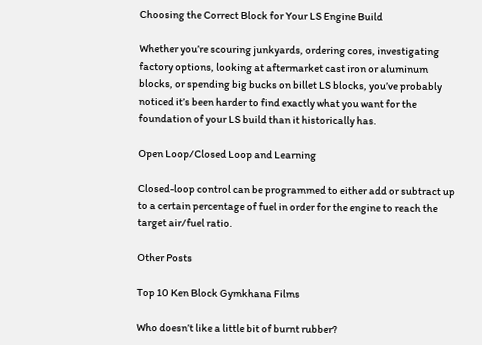Choosing the Correct Block for Your LS Engine Build

Whether you’re scouring junkyards, ordering cores, investigating factory options, looking at aftermarket cast iron or aluminum blocks, or spending big bucks on billet LS blocks, you’ve probably noticed it’s been harder to find exactly what you want for the foundation of your LS build than it historically has.

Open Loop/Closed Loop and Learning

Closed-loop control can be programmed to either add or subtract up to a certain percentage of fuel in order for the engine to reach the target air/fuel ratio.

Other Posts

Top 10 Ken Block Gymkhana Films

Who doesn’t like a little bit of burnt rubber?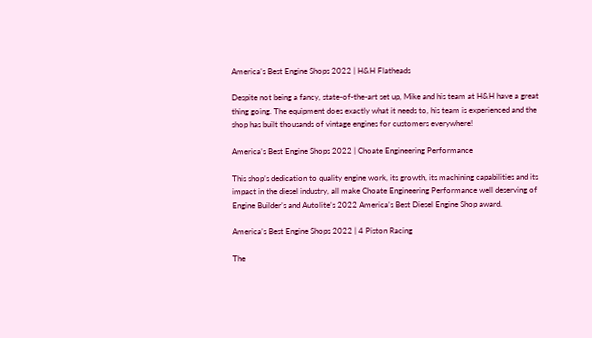America’s Best Engine Shops 2022 | H&H Flatheads

Despite not being a fancy, state-of-the-art set up, Mike and his team at H&H have a great thing going. The equipment does exactly what it needs to, his team is experienced and the shop has built thousands of vintage engines for customers everywhere!

America’s Best Engine Shops 2022 | Choate Engineering Performance

This shop’s dedication to quality engine work, its growth, its machining capabilities and its impact in the diesel industry, all make Choate Engineering Performance well deserving of Engine Builder’s and Autolite’s 2022 America’s Best Diesel Engine Shop award.

America’s Best Engine Shops 2022 | 4 Piston Racing

The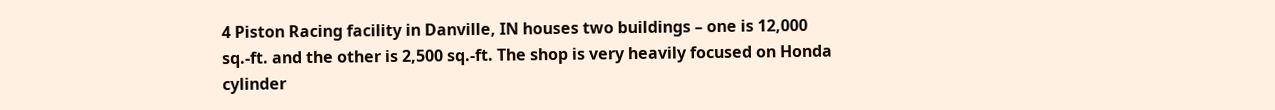4 Piston Racing facility in Danville, IN houses two buildings – one is 12,000 sq.-ft. and the other is 2,500 sq.-ft. The shop is very heavily focused on Honda cylinder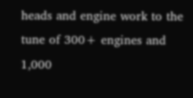heads and engine work to the tune of 300+ engines and 1,000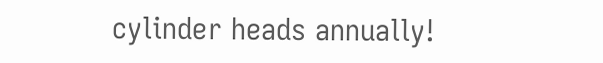cylinder heads annually!